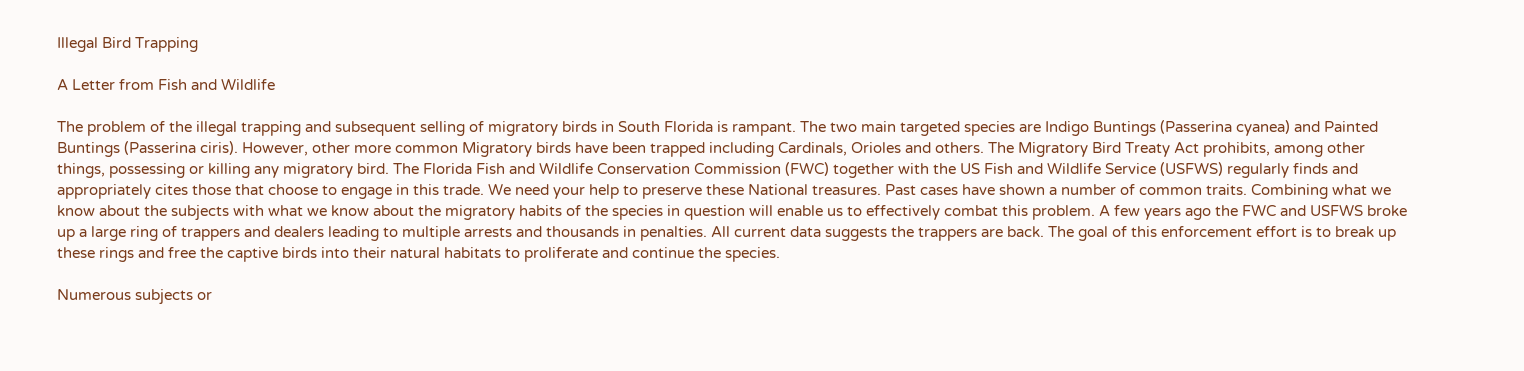Illegal Bird Trapping

A Letter from Fish and Wildlife

The problem of the illegal trapping and subsequent selling of migratory birds in South Florida is rampant. The two main targeted species are Indigo Buntings (Passerina cyanea) and Painted Buntings (Passerina ciris). However, other more common Migratory birds have been trapped including Cardinals, Orioles and others. The Migratory Bird Treaty Act prohibits, among other things, possessing or killing any migratory bird. The Florida Fish and Wildlife Conservation Commission (FWC) together with the US Fish and Wildlife Service (USFWS) regularly finds and appropriately cites those that choose to engage in this trade. We need your help to preserve these National treasures. Past cases have shown a number of common traits. Combining what we know about the subjects with what we know about the migratory habits of the species in question will enable us to effectively combat this problem. A few years ago the FWC and USFWS broke up a large ring of trappers and dealers leading to multiple arrests and thousands in penalties. All current data suggests the trappers are back. The goal of this enforcement effort is to break up these rings and free the captive birds into their natural habitats to proliferate and continue the species.

Numerous subjects or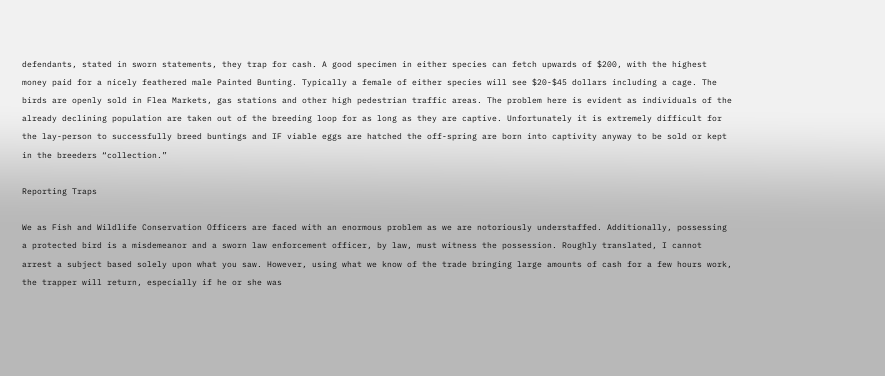defendants, stated in sworn statements, they trap for cash. A good specimen in either species can fetch upwards of $200, with the highest money paid for a nicely feathered male Painted Bunting. Typically a female of either species will see $20-$45 dollars including a cage. The birds are openly sold in Flea Markets, gas stations and other high pedestrian traffic areas. The problem here is evident as individuals of the already declining population are taken out of the breeding loop for as long as they are captive. Unfortunately it is extremely difficult for the lay-person to successfully breed buntings and IF viable eggs are hatched the off-spring are born into captivity anyway to be sold or kept in the breeders “collection.”

Reporting Traps

We as Fish and Wildlife Conservation Officers are faced with an enormous problem as we are notoriously understaffed. Additionally, possessing a protected bird is a misdemeanor and a sworn law enforcement officer, by law, must witness the possession. Roughly translated, I cannot arrest a subject based solely upon what you saw. However, using what we know of the trade bringing large amounts of cash for a few hours work, the trapper will return, especially if he or she was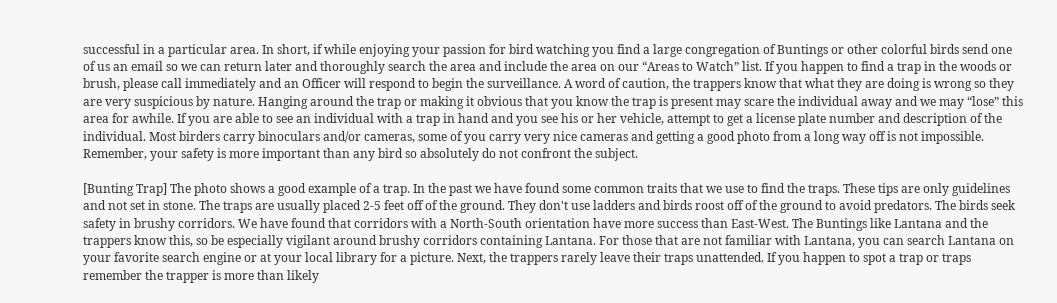successful in a particular area. In short, if while enjoying your passion for bird watching you find a large congregation of Buntings or other colorful birds send one of us an email so we can return later and thoroughly search the area and include the area on our “Areas to Watch” list. If you happen to find a trap in the woods or brush, please call immediately and an Officer will respond to begin the surveillance. A word of caution, the trappers know that what they are doing is wrong so they are very suspicious by nature. Hanging around the trap or making it obvious that you know the trap is present may scare the individual away and we may “lose” this area for awhile. If you are able to see an individual with a trap in hand and you see his or her vehicle, attempt to get a license plate number and description of the individual. Most birders carry binoculars and/or cameras, some of you carry very nice cameras and getting a good photo from a long way off is not impossible. Remember, your safety is more important than any bird so absolutely do not confront the subject.

[Bunting Trap] The photo shows a good example of a trap. In the past we have found some common traits that we use to find the traps. These tips are only guidelines and not set in stone. The traps are usually placed 2-5 feet off of the ground. They don't use ladders and birds roost off of the ground to avoid predators. The birds seek safety in brushy corridors. We have found that corridors with a North-South orientation have more success than East-West. The Buntings like Lantana and the trappers know this, so be especially vigilant around brushy corridors containing Lantana. For those that are not familiar with Lantana, you can search Lantana on your favorite search engine or at your local library for a picture. Next, the trappers rarely leave their traps unattended. If you happen to spot a trap or traps remember the trapper is more than likely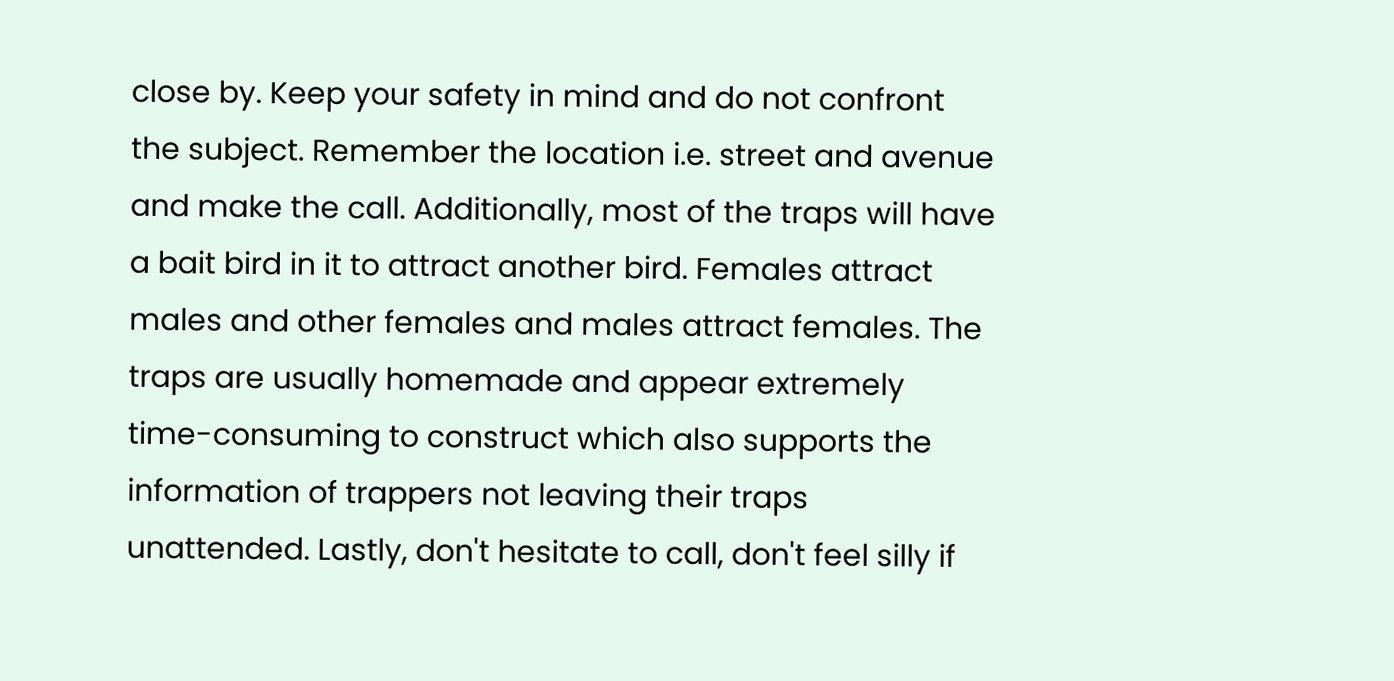close by. Keep your safety in mind and do not confront the subject. Remember the location i.e. street and avenue and make the call. Additionally, most of the traps will have a bait bird in it to attract another bird. Females attract males and other females and males attract females. The traps are usually homemade and appear extremely time-consuming to construct which also supports the information of trappers not leaving their traps unattended. Lastly, don't hesitate to call, don't feel silly if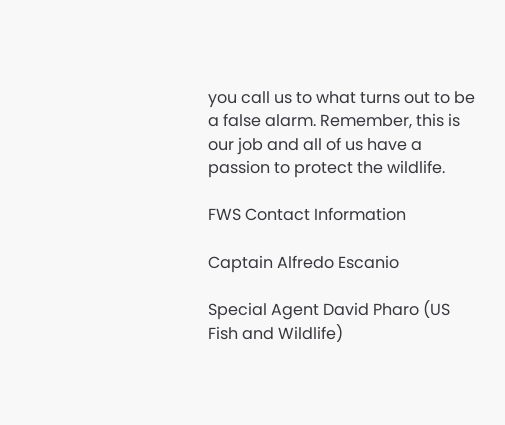you call us to what turns out to be a false alarm. Remember, this is our job and all of us have a passion to protect the wildlife.

FWS Contact Information

Captain Alfredo Escanio

Special Agent David Pharo (US Fish and Wildlife)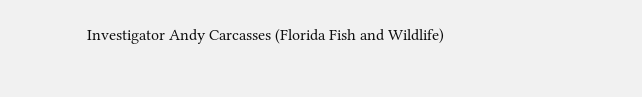Investigator Andy Carcasses (Florida Fish and Wildlife)